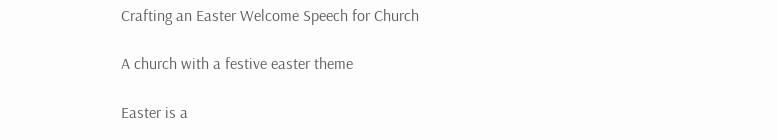Crafting an Easter Welcome Speech for Church

A church with a festive easter theme

Easter is a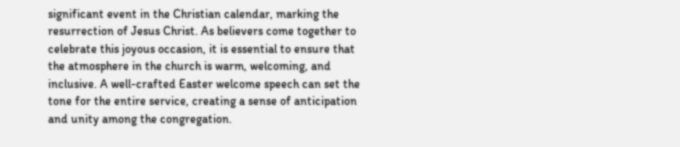significant event in the Christian calendar, marking the resurrection of Jesus Christ. As believers come together to celebrate this joyous occasion, it is essential to ensure that the atmosphere in the church is warm, welcoming, and inclusive. A well-crafted Easter welcome speech can set the tone for the entire service, creating a sense of anticipation and unity among the congregation.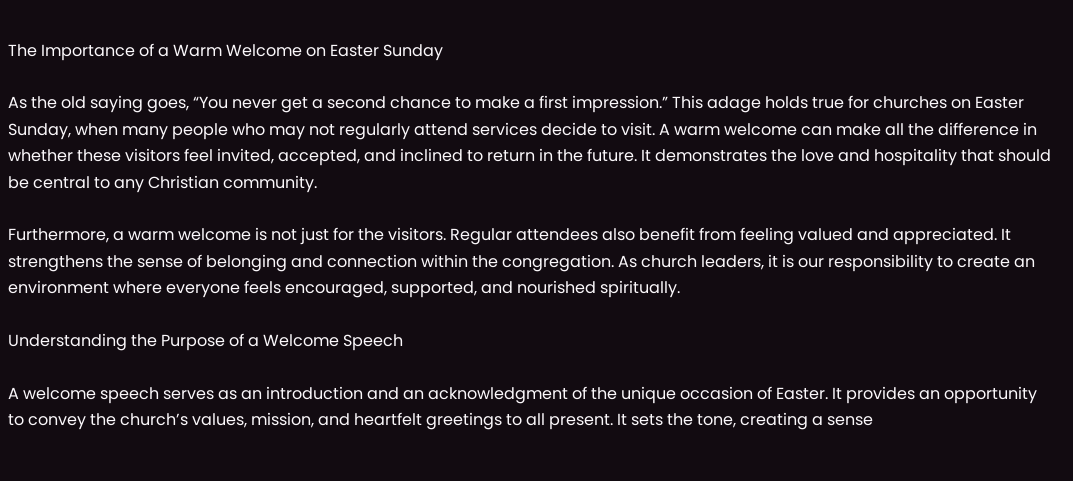The Importance of a Warm Welcome on Easter Sunday

As the old saying goes, “You never get a second chance to make a first impression.” This adage holds true for churches on Easter Sunday, when many people who may not regularly attend services decide to visit. A warm welcome can make all the difference in whether these visitors feel invited, accepted, and inclined to return in the future. It demonstrates the love and hospitality that should be central to any Christian community.

Furthermore, a warm welcome is not just for the visitors. Regular attendees also benefit from feeling valued and appreciated. It strengthens the sense of belonging and connection within the congregation. As church leaders, it is our responsibility to create an environment where everyone feels encouraged, supported, and nourished spiritually.

Understanding the Purpose of a Welcome Speech

A welcome speech serves as an introduction and an acknowledgment of the unique occasion of Easter. It provides an opportunity to convey the church’s values, mission, and heartfelt greetings to all present. It sets the tone, creating a sense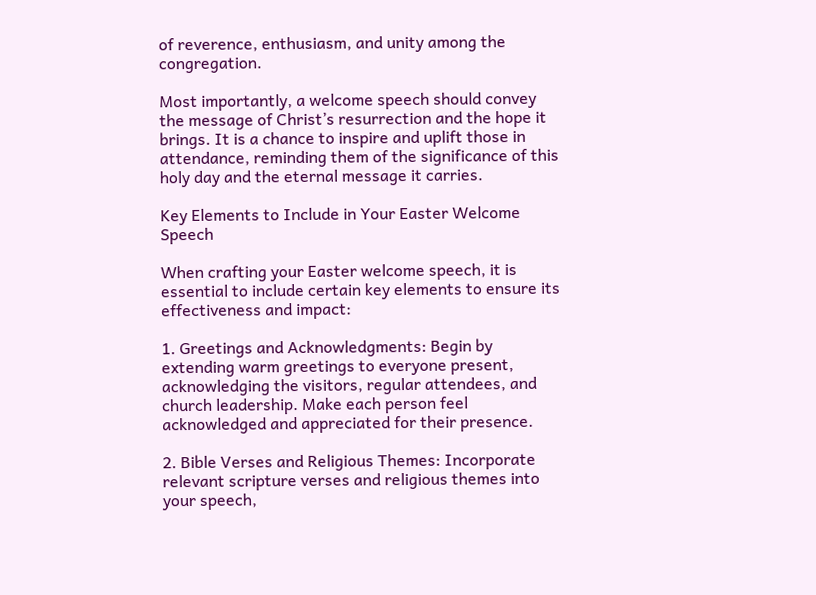of reverence, enthusiasm, and unity among the congregation.

Most importantly, a welcome speech should convey the message of Christ’s resurrection and the hope it brings. It is a chance to inspire and uplift those in attendance, reminding them of the significance of this holy day and the eternal message it carries.

Key Elements to Include in Your Easter Welcome Speech

When crafting your Easter welcome speech, it is essential to include certain key elements to ensure its effectiveness and impact:

1. Greetings and Acknowledgments: Begin by extending warm greetings to everyone present, acknowledging the visitors, regular attendees, and church leadership. Make each person feel acknowledged and appreciated for their presence.

2. Bible Verses and Religious Themes: Incorporate relevant scripture verses and religious themes into your speech,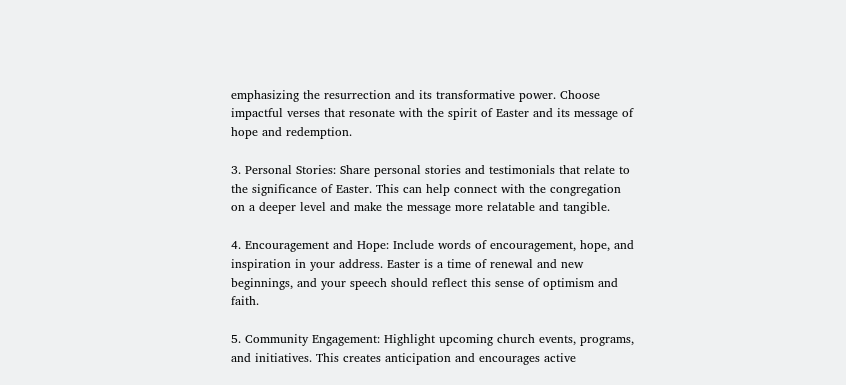emphasizing the resurrection and its transformative power. Choose impactful verses that resonate with the spirit of Easter and its message of hope and redemption.

3. Personal Stories: Share personal stories and testimonials that relate to the significance of Easter. This can help connect with the congregation on a deeper level and make the message more relatable and tangible.

4. Encouragement and Hope: Include words of encouragement, hope, and inspiration in your address. Easter is a time of renewal and new beginnings, and your speech should reflect this sense of optimism and faith.

5. Community Engagement: Highlight upcoming church events, programs, and initiatives. This creates anticipation and encourages active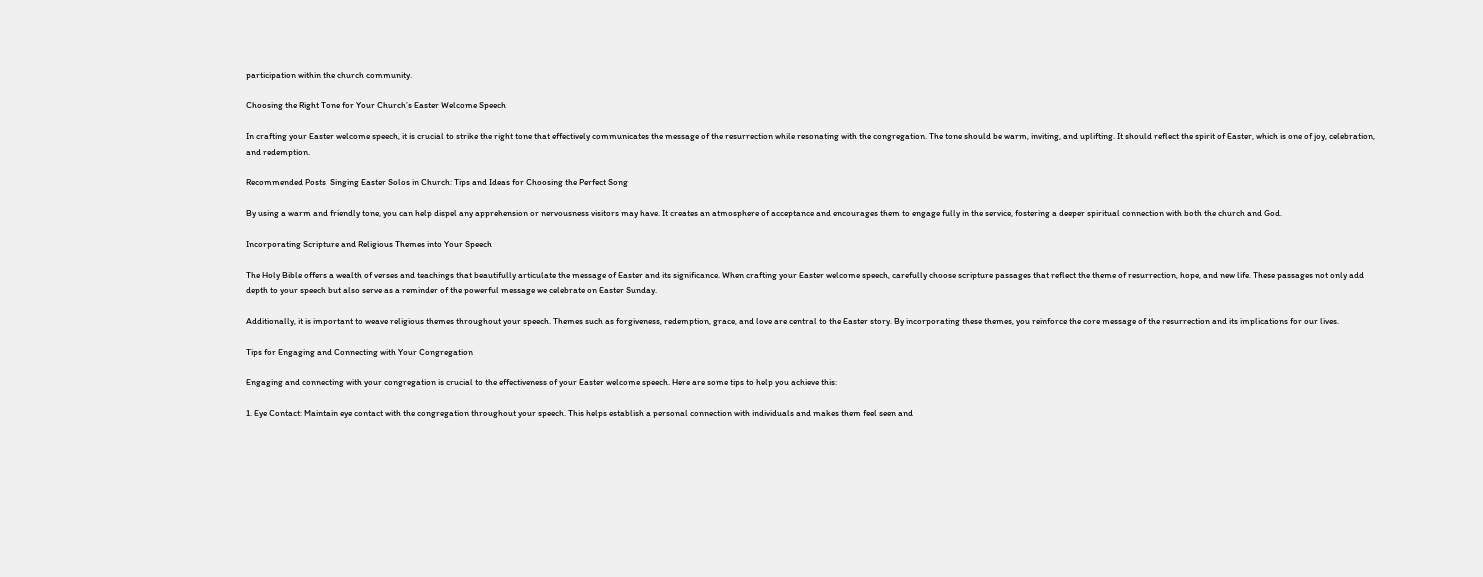participation within the church community.

Choosing the Right Tone for Your Church’s Easter Welcome Speech

In crafting your Easter welcome speech, it is crucial to strike the right tone that effectively communicates the message of the resurrection while resonating with the congregation. The tone should be warm, inviting, and uplifting. It should reflect the spirit of Easter, which is one of joy, celebration, and redemption.

Recommended Posts  Singing Easter Solos in Church: Tips and Ideas for Choosing the Perfect Song

By using a warm and friendly tone, you can help dispel any apprehension or nervousness visitors may have. It creates an atmosphere of acceptance and encourages them to engage fully in the service, fostering a deeper spiritual connection with both the church and God.

Incorporating Scripture and Religious Themes into Your Speech

The Holy Bible offers a wealth of verses and teachings that beautifully articulate the message of Easter and its significance. When crafting your Easter welcome speech, carefully choose scripture passages that reflect the theme of resurrection, hope, and new life. These passages not only add depth to your speech but also serve as a reminder of the powerful message we celebrate on Easter Sunday.

Additionally, it is important to weave religious themes throughout your speech. Themes such as forgiveness, redemption, grace, and love are central to the Easter story. By incorporating these themes, you reinforce the core message of the resurrection and its implications for our lives.

Tips for Engaging and Connecting with Your Congregation

Engaging and connecting with your congregation is crucial to the effectiveness of your Easter welcome speech. Here are some tips to help you achieve this:

1. Eye Contact: Maintain eye contact with the congregation throughout your speech. This helps establish a personal connection with individuals and makes them feel seen and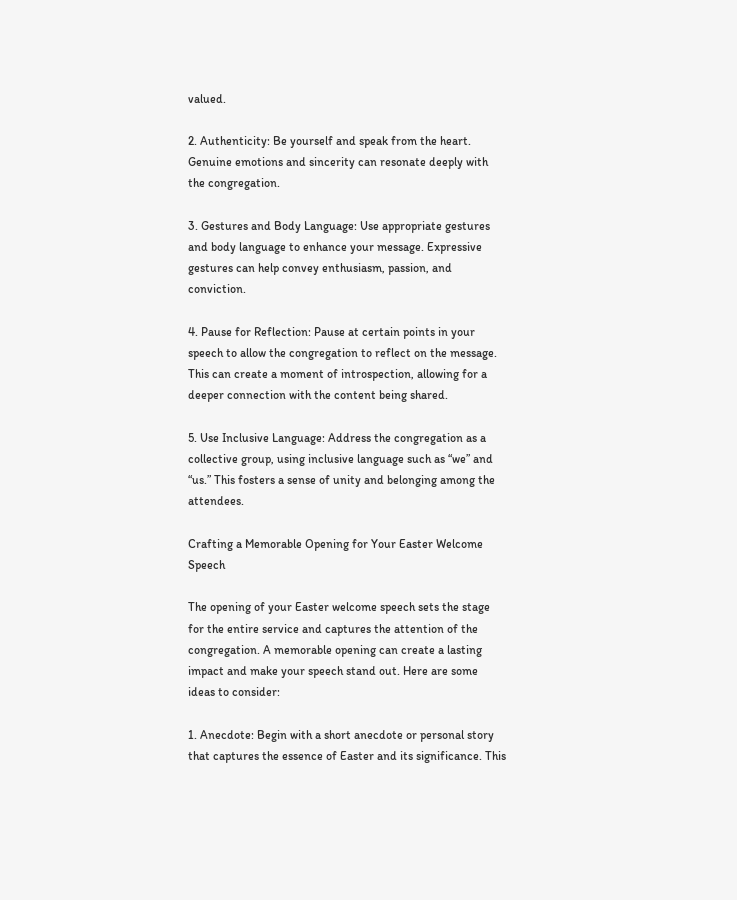valued.

2. Authenticity: Be yourself and speak from the heart. Genuine emotions and sincerity can resonate deeply with the congregation.

3. Gestures and Body Language: Use appropriate gestures and body language to enhance your message. Expressive gestures can help convey enthusiasm, passion, and conviction.

4. Pause for Reflection: Pause at certain points in your speech to allow the congregation to reflect on the message. This can create a moment of introspection, allowing for a deeper connection with the content being shared.

5. Use Inclusive Language: Address the congregation as a collective group, using inclusive language such as “we” and “us.” This fosters a sense of unity and belonging among the attendees.

Crafting a Memorable Opening for Your Easter Welcome Speech

The opening of your Easter welcome speech sets the stage for the entire service and captures the attention of the congregation. A memorable opening can create a lasting impact and make your speech stand out. Here are some ideas to consider:

1. Anecdote: Begin with a short anecdote or personal story that captures the essence of Easter and its significance. This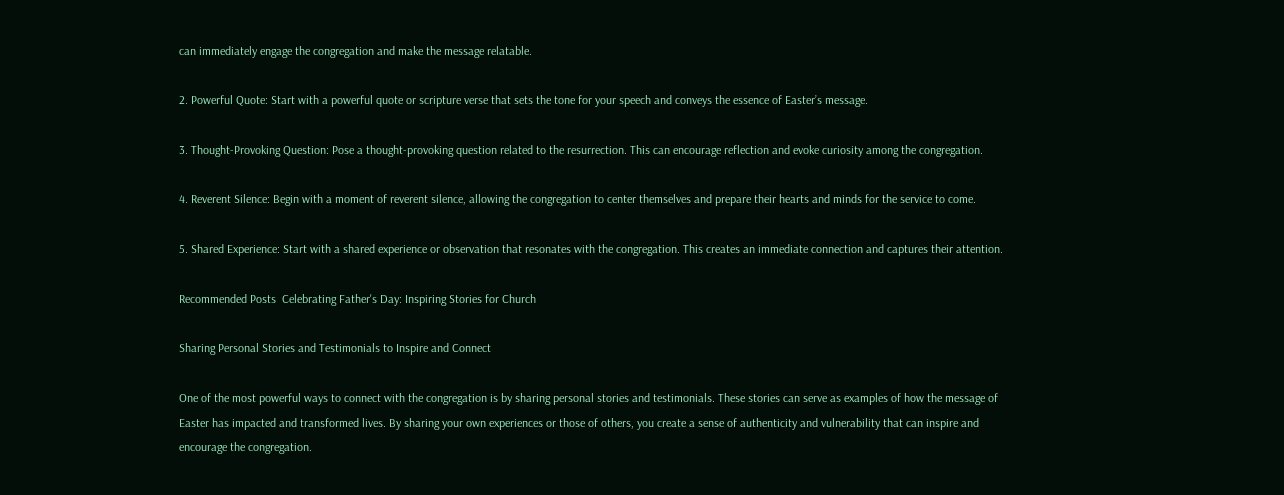can immediately engage the congregation and make the message relatable.

2. Powerful Quote: Start with a powerful quote or scripture verse that sets the tone for your speech and conveys the essence of Easter’s message.

3. Thought-Provoking Question: Pose a thought-provoking question related to the resurrection. This can encourage reflection and evoke curiosity among the congregation.

4. Reverent Silence: Begin with a moment of reverent silence, allowing the congregation to center themselves and prepare their hearts and minds for the service to come.

5. Shared Experience: Start with a shared experience or observation that resonates with the congregation. This creates an immediate connection and captures their attention.

Recommended Posts  Celebrating Father's Day: Inspiring Stories for Church

Sharing Personal Stories and Testimonials to Inspire and Connect

One of the most powerful ways to connect with the congregation is by sharing personal stories and testimonials. These stories can serve as examples of how the message of Easter has impacted and transformed lives. By sharing your own experiences or those of others, you create a sense of authenticity and vulnerability that can inspire and encourage the congregation.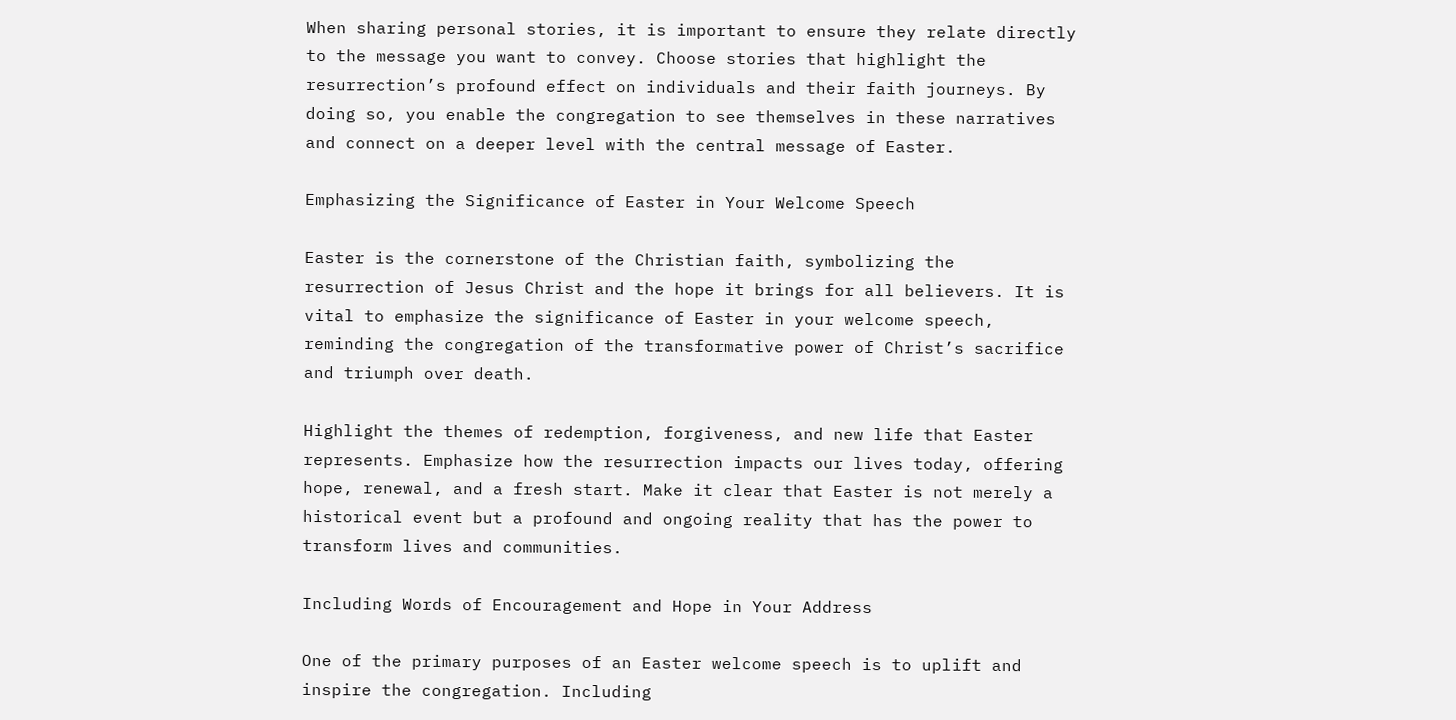When sharing personal stories, it is important to ensure they relate directly to the message you want to convey. Choose stories that highlight the resurrection’s profound effect on individuals and their faith journeys. By doing so, you enable the congregation to see themselves in these narratives and connect on a deeper level with the central message of Easter.

Emphasizing the Significance of Easter in Your Welcome Speech

Easter is the cornerstone of the Christian faith, symbolizing the resurrection of Jesus Christ and the hope it brings for all believers. It is vital to emphasize the significance of Easter in your welcome speech, reminding the congregation of the transformative power of Christ’s sacrifice and triumph over death.

Highlight the themes of redemption, forgiveness, and new life that Easter represents. Emphasize how the resurrection impacts our lives today, offering hope, renewal, and a fresh start. Make it clear that Easter is not merely a historical event but a profound and ongoing reality that has the power to transform lives and communities.

Including Words of Encouragement and Hope in Your Address

One of the primary purposes of an Easter welcome speech is to uplift and inspire the congregation. Including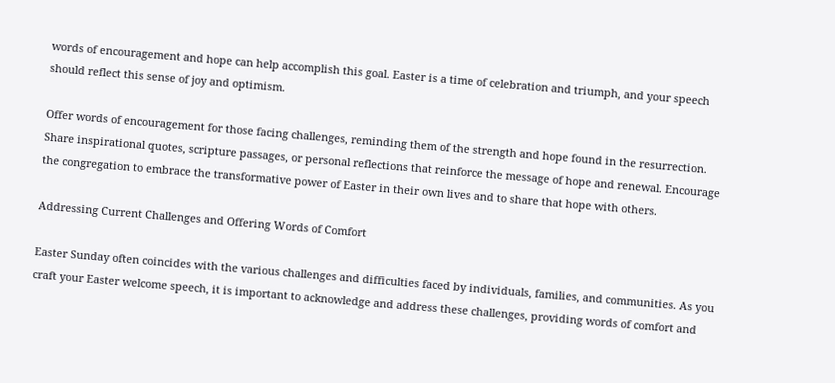words of encouragement and hope can help accomplish this goal. Easter is a time of celebration and triumph, and your speech should reflect this sense of joy and optimism.

Offer words of encouragement for those facing challenges, reminding them of the strength and hope found in the resurrection. Share inspirational quotes, scripture passages, or personal reflections that reinforce the message of hope and renewal. Encourage the congregation to embrace the transformative power of Easter in their own lives and to share that hope with others.

Addressing Current Challenges and Offering Words of Comfort

Easter Sunday often coincides with the various challenges and difficulties faced by individuals, families, and communities. As you craft your Easter welcome speech, it is important to acknowledge and address these challenges, providing words of comfort and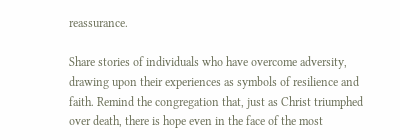reassurance.

Share stories of individuals who have overcome adversity, drawing upon their experiences as symbols of resilience and faith. Remind the congregation that, just as Christ triumphed over death, there is hope even in the face of the most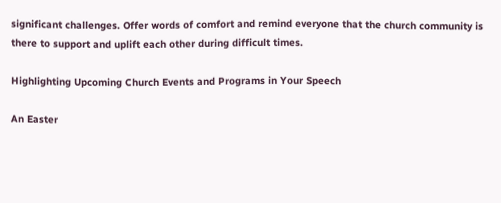significant challenges. Offer words of comfort and remind everyone that the church community is there to support and uplift each other during difficult times.

Highlighting Upcoming Church Events and Programs in Your Speech

An Easter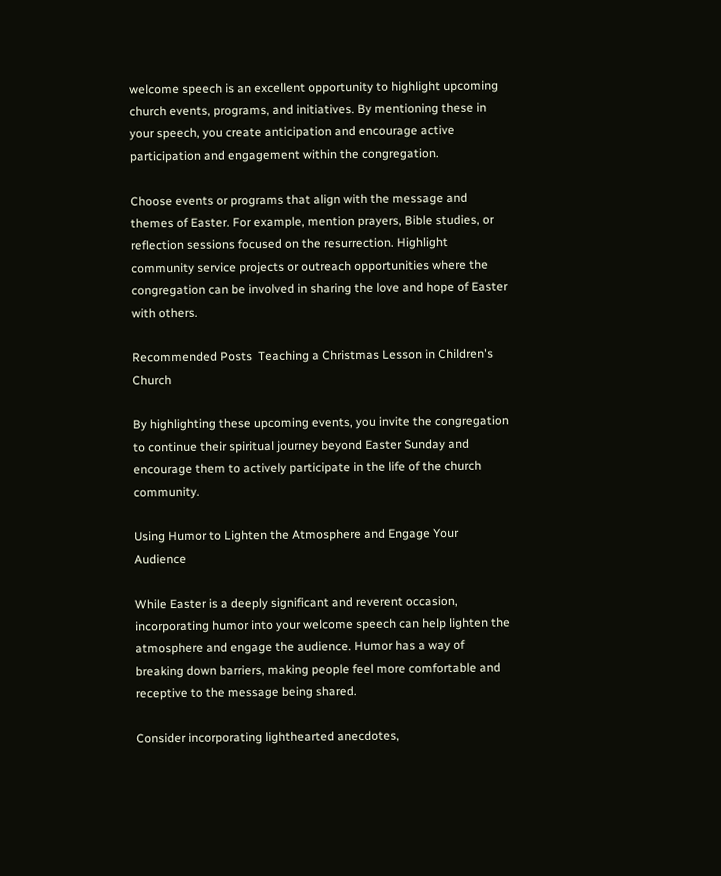welcome speech is an excellent opportunity to highlight upcoming church events, programs, and initiatives. By mentioning these in your speech, you create anticipation and encourage active participation and engagement within the congregation.

Choose events or programs that align with the message and themes of Easter. For example, mention prayers, Bible studies, or reflection sessions focused on the resurrection. Highlight community service projects or outreach opportunities where the congregation can be involved in sharing the love and hope of Easter with others.

Recommended Posts  Teaching a Christmas Lesson in Children's Church

By highlighting these upcoming events, you invite the congregation to continue their spiritual journey beyond Easter Sunday and encourage them to actively participate in the life of the church community.

Using Humor to Lighten the Atmosphere and Engage Your Audience

While Easter is a deeply significant and reverent occasion, incorporating humor into your welcome speech can help lighten the atmosphere and engage the audience. Humor has a way of breaking down barriers, making people feel more comfortable and receptive to the message being shared.

Consider incorporating lighthearted anecdotes,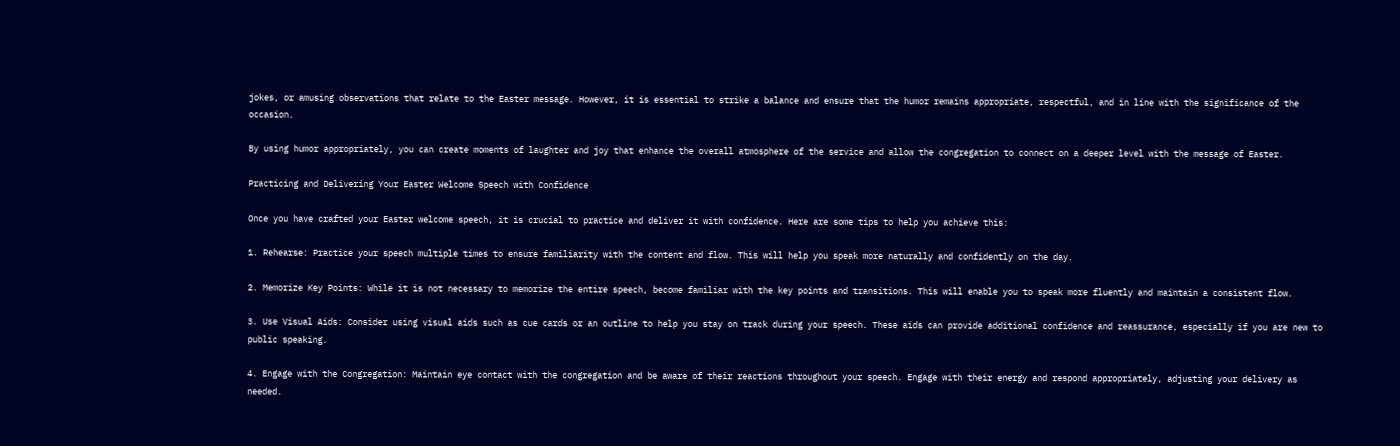jokes, or amusing observations that relate to the Easter message. However, it is essential to strike a balance and ensure that the humor remains appropriate, respectful, and in line with the significance of the occasion.

By using humor appropriately, you can create moments of laughter and joy that enhance the overall atmosphere of the service and allow the congregation to connect on a deeper level with the message of Easter.

Practicing and Delivering Your Easter Welcome Speech with Confidence

Once you have crafted your Easter welcome speech, it is crucial to practice and deliver it with confidence. Here are some tips to help you achieve this:

1. Rehearse: Practice your speech multiple times to ensure familiarity with the content and flow. This will help you speak more naturally and confidently on the day.

2. Memorize Key Points: While it is not necessary to memorize the entire speech, become familiar with the key points and transitions. This will enable you to speak more fluently and maintain a consistent flow.

3. Use Visual Aids: Consider using visual aids such as cue cards or an outline to help you stay on track during your speech. These aids can provide additional confidence and reassurance, especially if you are new to public speaking.

4. Engage with the Congregation: Maintain eye contact with the congregation and be aware of their reactions throughout your speech. Engage with their energy and respond appropriately, adjusting your delivery as needed.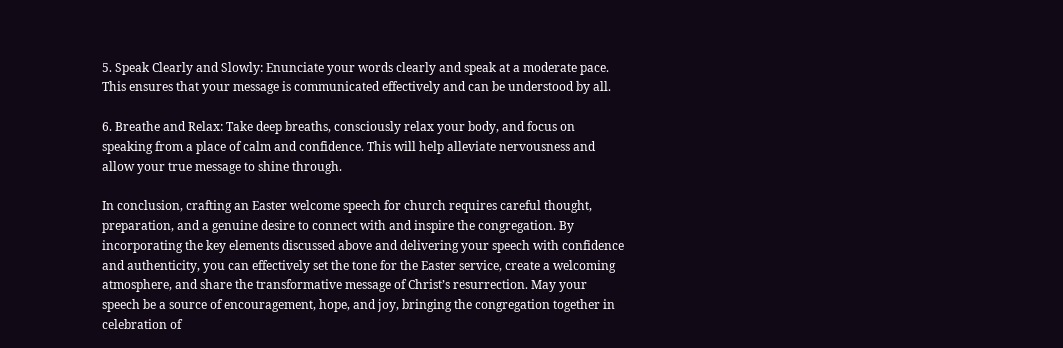5. Speak Clearly and Slowly: Enunciate your words clearly and speak at a moderate pace. This ensures that your message is communicated effectively and can be understood by all.

6. Breathe and Relax: Take deep breaths, consciously relax your body, and focus on speaking from a place of calm and confidence. This will help alleviate nervousness and allow your true message to shine through.

In conclusion, crafting an Easter welcome speech for church requires careful thought, preparation, and a genuine desire to connect with and inspire the congregation. By incorporating the key elements discussed above and delivering your speech with confidence and authenticity, you can effectively set the tone for the Easter service, create a welcoming atmosphere, and share the transformative message of Christ’s resurrection. May your speech be a source of encouragement, hope, and joy, bringing the congregation together in celebration of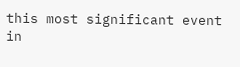this most significant event in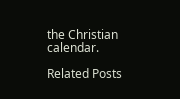the Christian calendar.

Related Posts